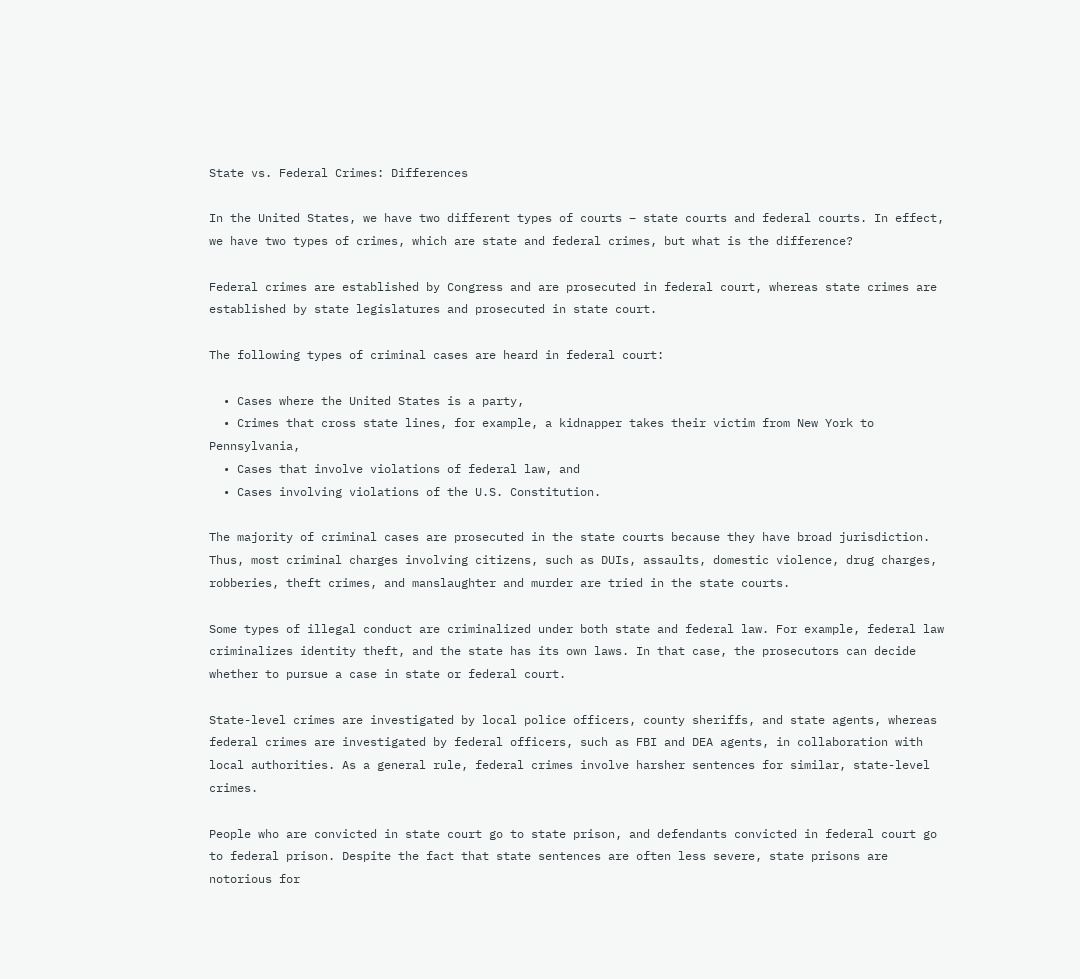State vs. Federal Crimes: Differences

In the United States, we have two different types of courts – state courts and federal courts. In effect, we have two types of crimes, which are state and federal crimes, but what is the difference?

Federal crimes are established by Congress and are prosecuted in federal court, whereas state crimes are established by state legislatures and prosecuted in state court.

The following types of criminal cases are heard in federal court:

  • Cases where the United States is a party,
  • Crimes that cross state lines, for example, a kidnapper takes their victim from New York to Pennsylvania,
  • Cases that involve violations of federal law, and
  • Cases involving violations of the U.S. Constitution.

The majority of criminal cases are prosecuted in the state courts because they have broad jurisdiction. Thus, most criminal charges involving citizens, such as DUIs, assaults, domestic violence, drug charges, robberies, theft crimes, and manslaughter and murder are tried in the state courts.

Some types of illegal conduct are criminalized under both state and federal law. For example, federal law criminalizes identity theft, and the state has its own laws. In that case, the prosecutors can decide whether to pursue a case in state or federal court.

State-level crimes are investigated by local police officers, county sheriffs, and state agents, whereas federal crimes are investigated by federal officers, such as FBI and DEA agents, in collaboration with local authorities. As a general rule, federal crimes involve harsher sentences for similar, state-level crimes.

People who are convicted in state court go to state prison, and defendants convicted in federal court go to federal prison. Despite the fact that state sentences are often less severe, state prisons are notorious for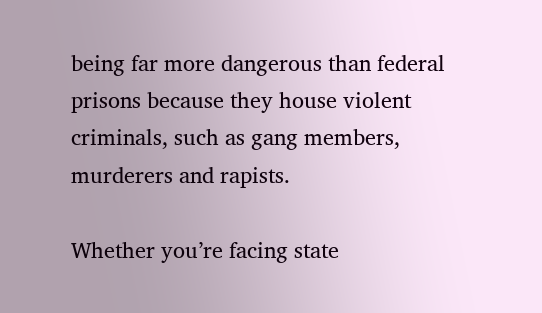being far more dangerous than federal prisons because they house violent criminals, such as gang members, murderers and rapists.

Whether you’re facing state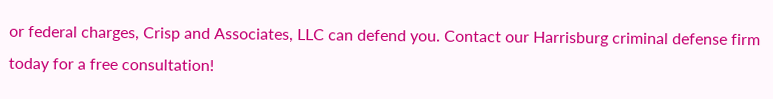or federal charges, Crisp and Associates, LLC can defend you. Contact our Harrisburg criminal defense firm today for a free consultation!